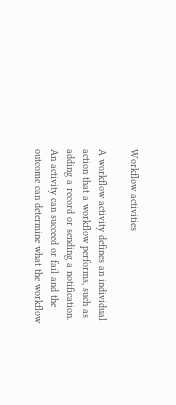Workflow activities

A workflow activity defines an individual action that a workflow performs, such as adding a record or sending a notification. An activity can succeed or fail and the outcome can determine what the workflow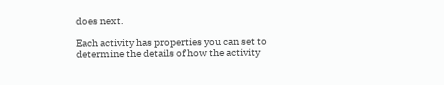does next.

Each activity has properties you can set to determine the details of how the activity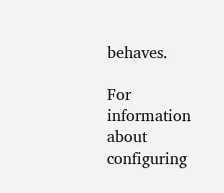behaves.

For information about configuring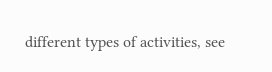different types of activities, see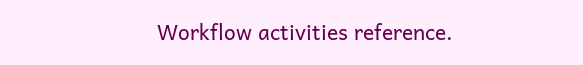Workflow activities reference.